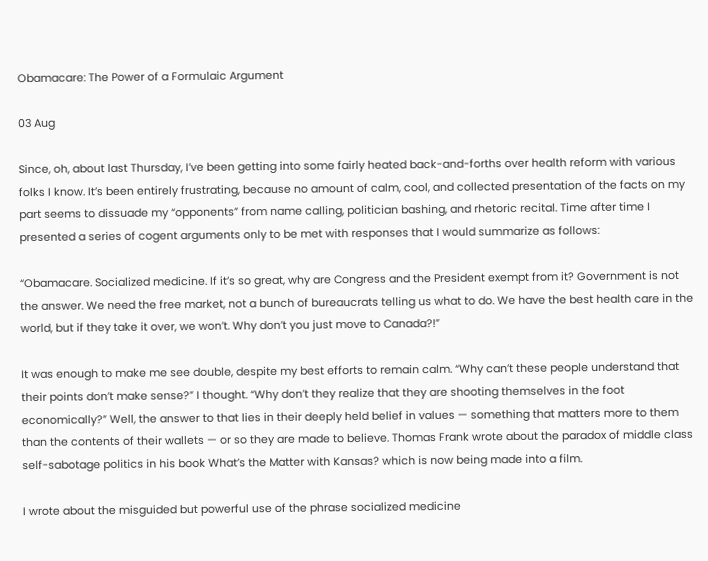Obamacare: The Power of a Formulaic Argument

03 Aug

Since, oh, about last Thursday, I’ve been getting into some fairly heated back-and-forths over health reform with various folks I know. It’s been entirely frustrating, because no amount of calm, cool, and collected presentation of the facts on my part seems to dissuade my “opponents” from name calling, politician bashing, and rhetoric recital. Time after time I presented a series of cogent arguments only to be met with responses that I would summarize as follows:

“Obamacare. Socialized medicine. If it’s so great, why are Congress and the President exempt from it? Government is not the answer. We need the free market, not a bunch of bureaucrats telling us what to do. We have the best health care in the world, but if they take it over, we won’t. Why don’t you just move to Canada?!”

It was enough to make me see double, despite my best efforts to remain calm. “Why can’t these people understand that their points don’t make sense?” I thought. “Why don’t they realize that they are shooting themselves in the foot economically?” Well, the answer to that lies in their deeply held belief in values — something that matters more to them than the contents of their wallets — or so they are made to believe. Thomas Frank wrote about the paradox of middle class self-sabotage politics in his book What’s the Matter with Kansas? which is now being made into a film.

I wrote about the misguided but powerful use of the phrase socialized medicine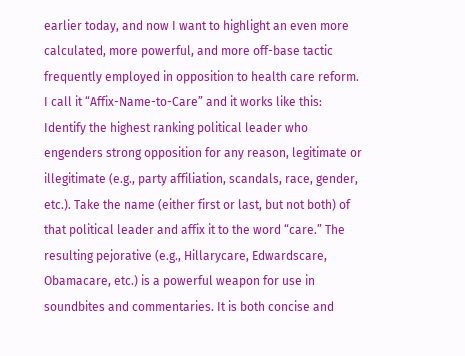earlier today, and now I want to highlight an even more calculated, more powerful, and more off-base tactic frequently employed in opposition to health care reform. I call it “Affix-Name-to-Care” and it works like this: Identify the highest ranking political leader who engenders strong opposition for any reason, legitimate or illegitimate (e.g., party affiliation, scandals, race, gender, etc.). Take the name (either first or last, but not both) of that political leader and affix it to the word “care.” The resulting pejorative (e.g., Hillarycare, Edwardscare, Obamacare, etc.) is a powerful weapon for use in soundbites and commentaries. It is both concise and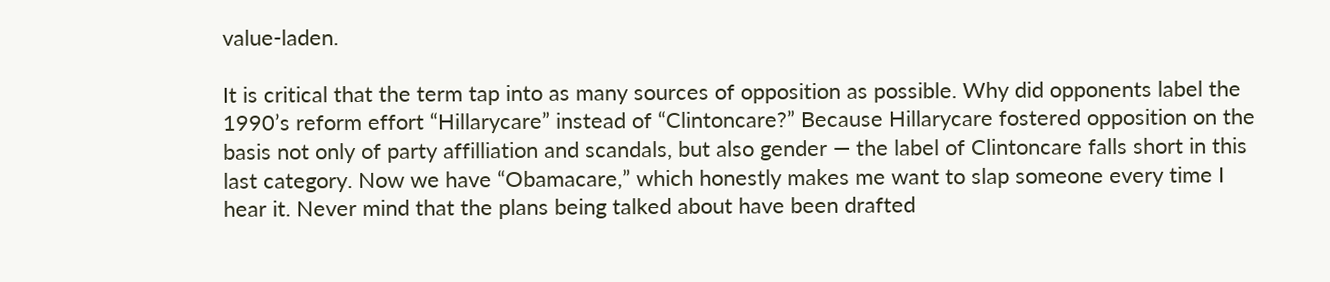value-laden.

It is critical that the term tap into as many sources of opposition as possible. Why did opponents label the 1990’s reform effort “Hillarycare” instead of “Clintoncare?” Because Hillarycare fostered opposition on the basis not only of party affilliation and scandals, but also gender — the label of Clintoncare falls short in this last category. Now we have “Obamacare,” which honestly makes me want to slap someone every time I hear it. Never mind that the plans being talked about have been drafted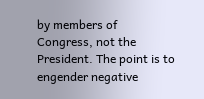by members of Congress, not the President. The point is to engender negative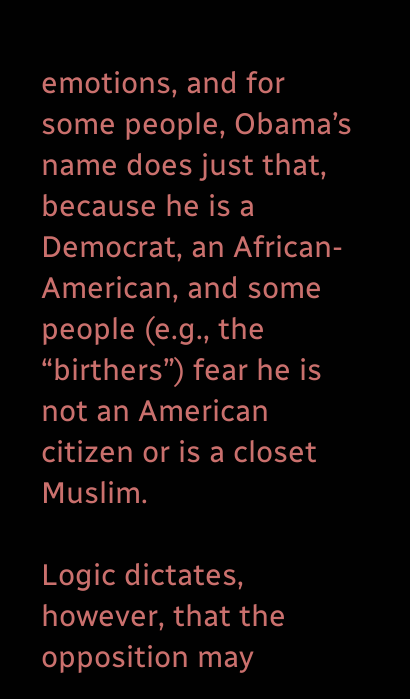emotions, and for some people, Obama’s name does just that, because he is a Democrat, an African-American, and some people (e.g., the “birthers”) fear he is not an American citizen or is a closet Muslim.

Logic dictates, however, that the opposition may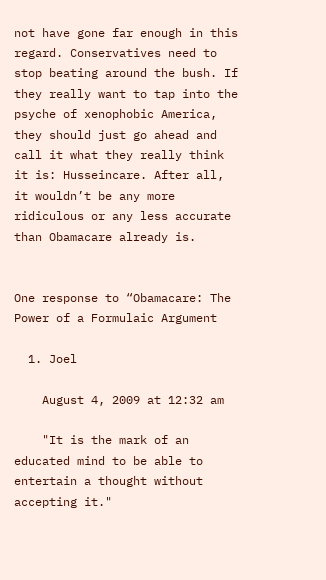not have gone far enough in this regard. Conservatives need to stop beating around the bush. If they really want to tap into the psyche of xenophobic America, they should just go ahead and call it what they really think it is: Husseincare. After all, it wouldn’t be any more ridiculous or any less accurate than Obamacare already is.


One response to “Obamacare: The Power of a Formulaic Argument

  1. Joel

    August 4, 2009 at 12:32 am

    "It is the mark of an educated mind to be able to entertain a thought without accepting it."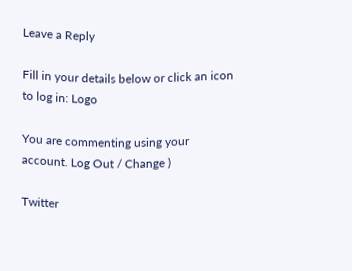Leave a Reply

Fill in your details below or click an icon to log in: Logo

You are commenting using your account. Log Out / Change )

Twitter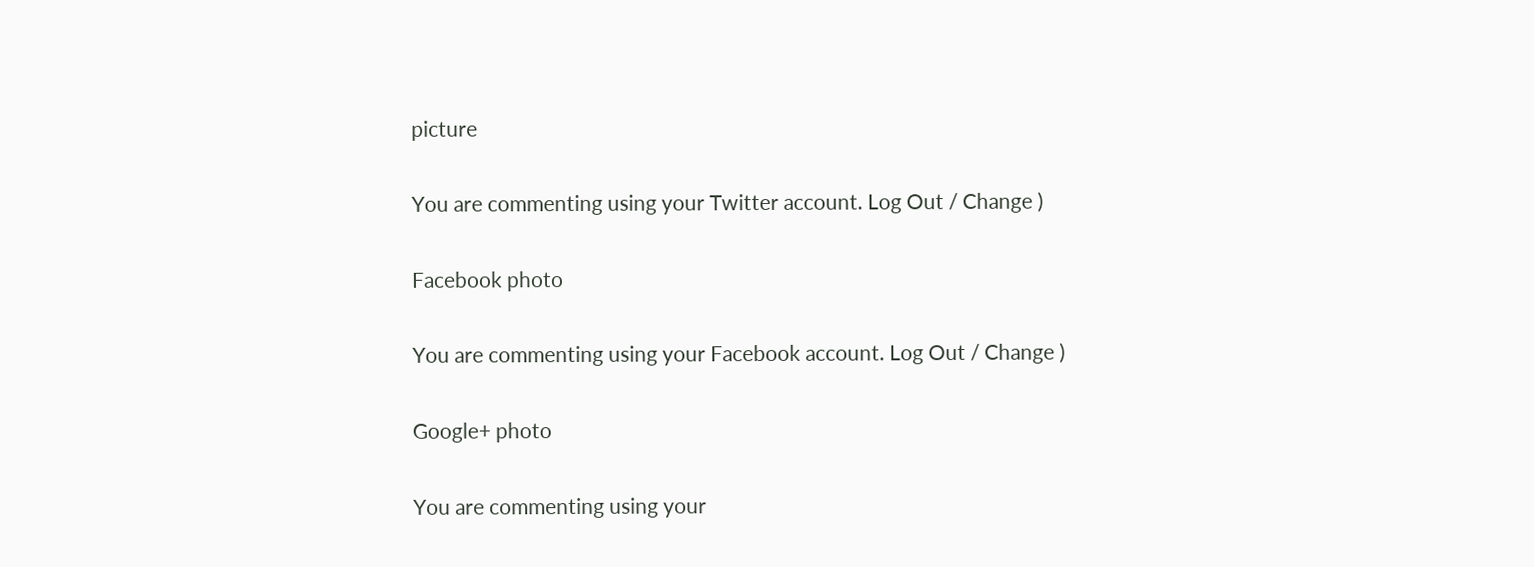picture

You are commenting using your Twitter account. Log Out / Change )

Facebook photo

You are commenting using your Facebook account. Log Out / Change )

Google+ photo

You are commenting using your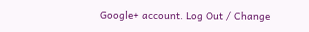Google+ account. Log Out / Change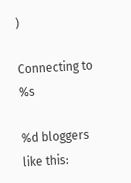)

Connecting to %s

%d bloggers like this: